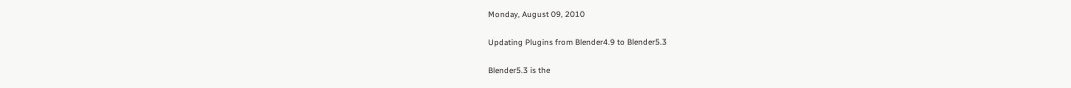Monday, August 09, 2010

Updating Plugins from Blender4.9 to Blender5.3

Blender5.3 is the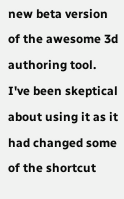new beta version of the awesome 3d authoring tool. I've been skeptical about using it as it had changed some of the shortcut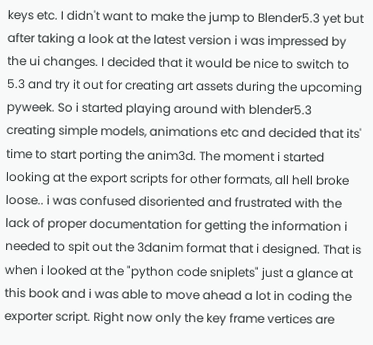keys etc. I didn't want to make the jump to Blender5.3 yet but after taking a look at the latest version i was impressed by the ui changes. I decided that it would be nice to switch to 5.3 and try it out for creating art assets during the upcoming pyweek. So i started playing around with blender5.3 creating simple models, animations etc and decided that its' time to start porting the anim3d. The moment i started looking at the export scripts for other formats, all hell broke loose.. i was confused disoriented and frustrated with the lack of proper documentation for getting the information i needed to spit out the 3danim format that i designed. That is when i looked at the "python code sniplets" just a glance at this book and i was able to move ahead a lot in coding the exporter script. Right now only the key frame vertices are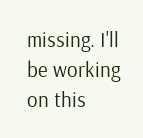missing. I'll be working on this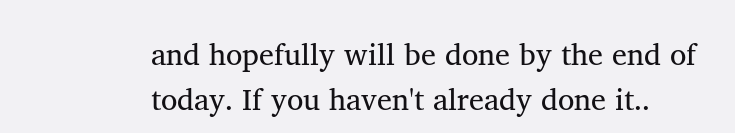and hopefully will be done by the end of today. If you haven't already done it..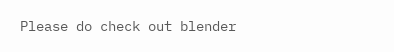Please do check out blender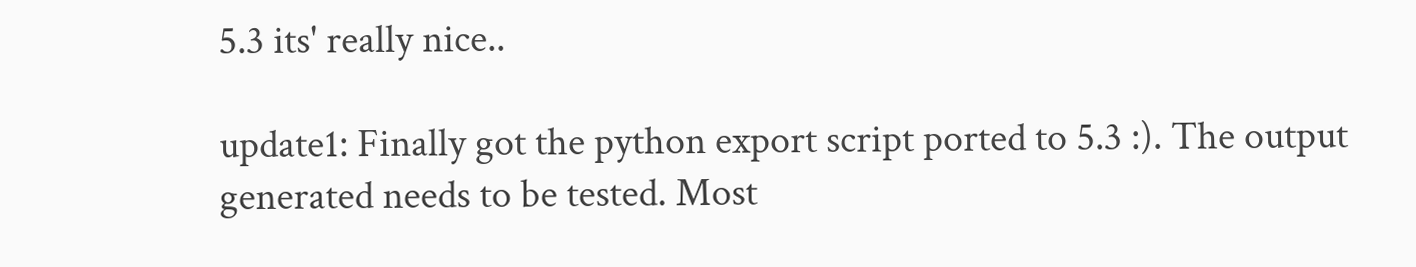5.3 its' really nice..

update1: Finally got the python export script ported to 5.3 :). The output generated needs to be tested. Most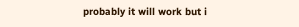probably it will work but i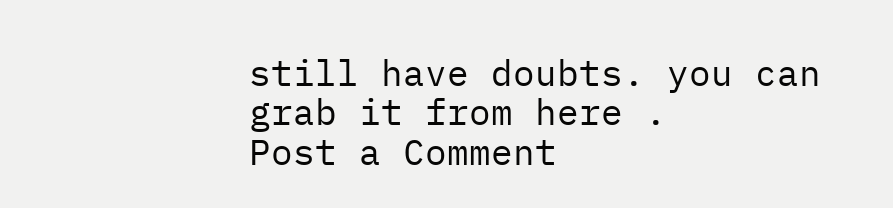still have doubts. you can grab it from here .
Post a Comment